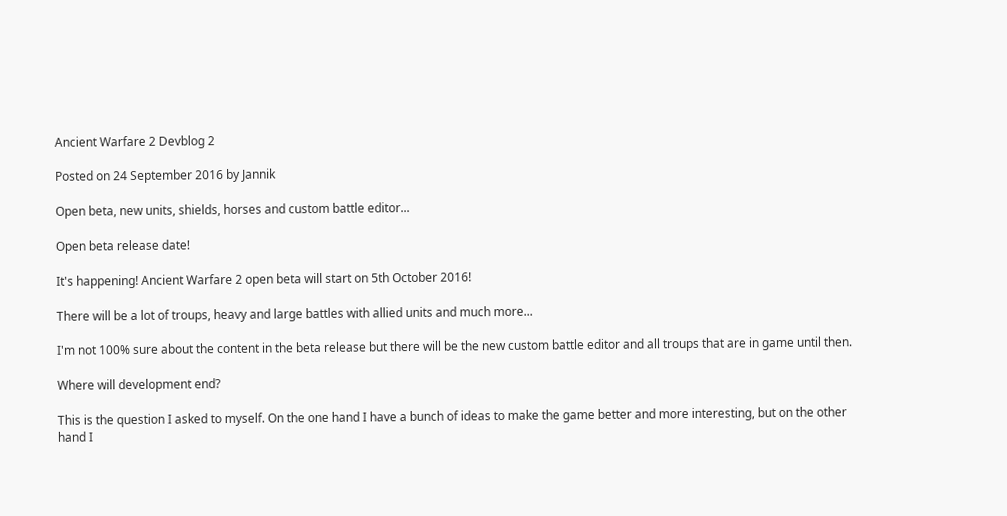Ancient Warfare 2 Devblog 2

Posted on 24 September 2016 by Jannik

Open beta, new units, shields, horses and custom battle editor...

Open beta release date!

It's happening! Ancient Warfare 2 open beta will start on 5th October 2016!

There will be a lot of troups, heavy and large battles with allied units and much more...

I'm not 100% sure about the content in the beta release but there will be the new custom battle editor and all troups that are in game until then.

Where will development end?

This is the question I asked to myself. On the one hand I have a bunch of ideas to make the game better and more interesting, but on the other hand I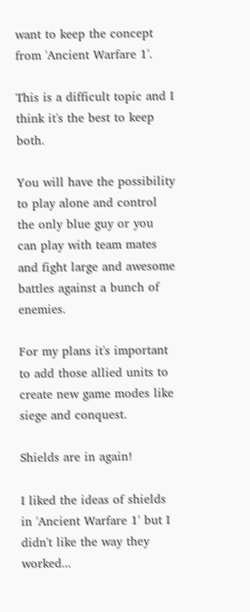want to keep the concept from 'Ancient Warfare 1'.

This is a difficult topic and I think it's the best to keep both.

You will have the possibility to play alone and control the only blue guy or you can play with team mates and fight large and awesome battles against a bunch of enemies.

For my plans it's important to add those allied units to create new game modes like siege and conquest.

Shields are in again!

I liked the ideas of shields in 'Ancient Warfare 1' but I didn't like the way they worked...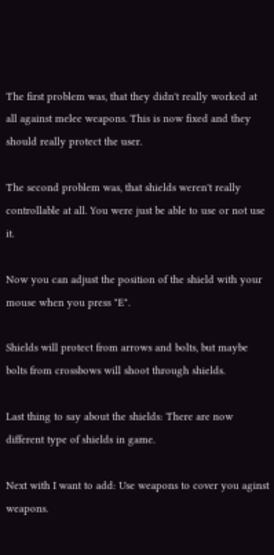The first problem was, that they didn't really worked at all against melee weapons. This is now fixed and they should really protect the user.

The second problem was, that shields weren't really controllable at all. You were just be able to use or not use it.

Now you can adjust the position of the shield with your mouse when you press "E".

Shields will protect from arrows and bolts, but maybe bolts from crossbows will shoot through shields.

Last thing to say about the shields: There are now different type of shields in game.

Next with I want to add: Use weapons to cover you aginst weapons.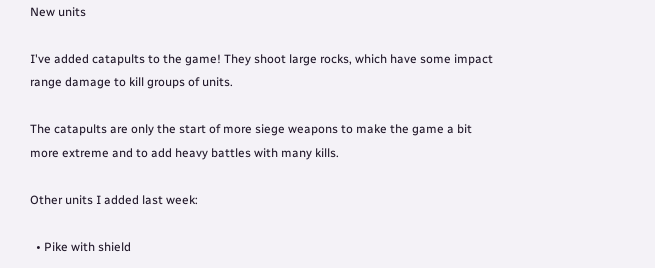New units

I've added catapults to the game! They shoot large rocks, which have some impact range damage to kill groups of units.

The catapults are only the start of more siege weapons to make the game a bit more extreme and to add heavy battles with many kills.

Other units I added last week:

  • Pike with shield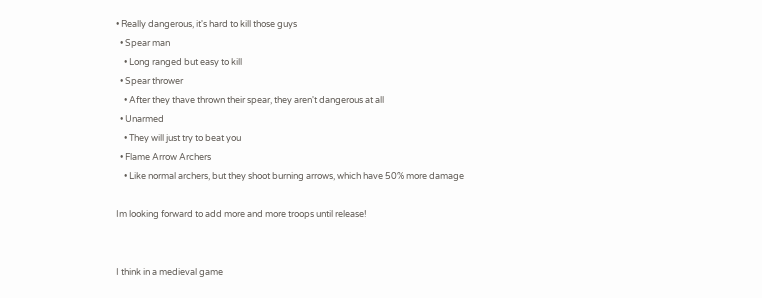• Really dangerous, it's hard to kill those guys
  • Spear man
    • Long ranged but easy to kill
  • Spear thrower
    • After they thave thrown their spear, they aren't dangerous at all
  • Unarmed
    • They will just try to beat you
  • Flame Arrow Archers
    • Like normal archers, but they shoot burning arrows, which have 50% more damage

Im looking forward to add more and more troops until release!


I think in a medieval game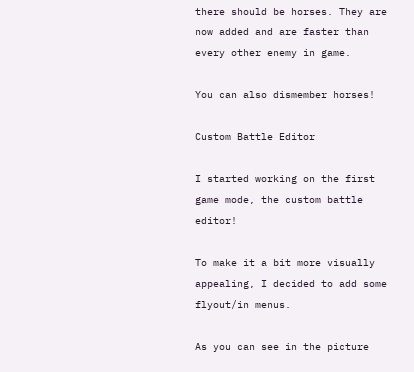there should be horses. They are now added and are faster than every other enemy in game.

You can also dismember horses!

Custom Battle Editor

I started working on the first game mode, the custom battle editor!

To make it a bit more visually appealing, I decided to add some flyout/in menus.

As you can see in the picture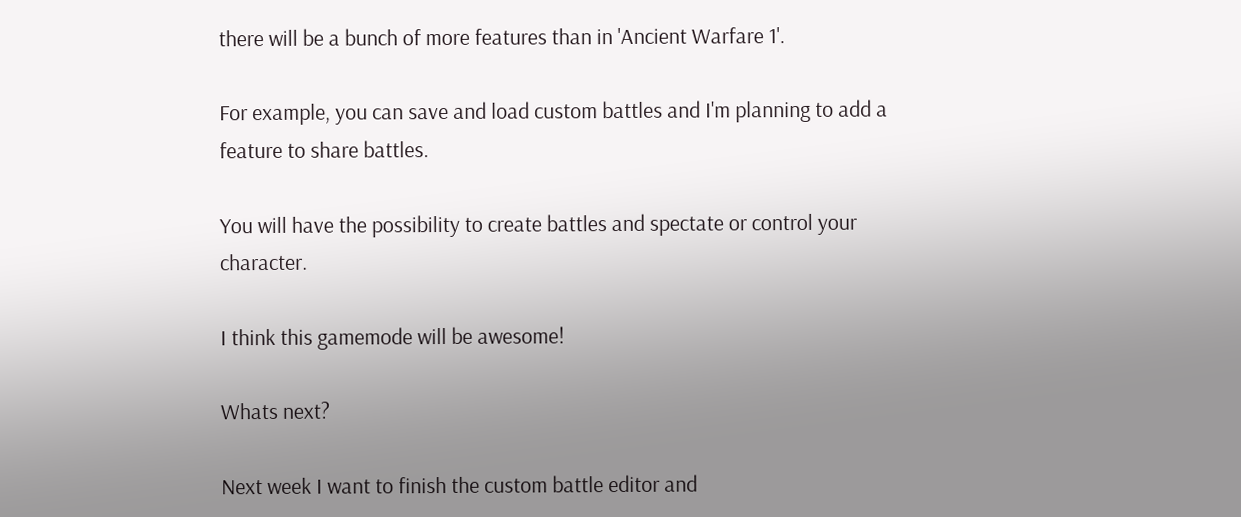there will be a bunch of more features than in 'Ancient Warfare 1'.

For example, you can save and load custom battles and I'm planning to add a feature to share battles.

You will have the possibility to create battles and spectate or control your character.

I think this gamemode will be awesome!

Whats next?

Next week I want to finish the custom battle editor and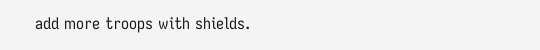add more troops with shields.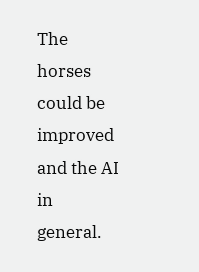The horses could be improved and the AI in general.